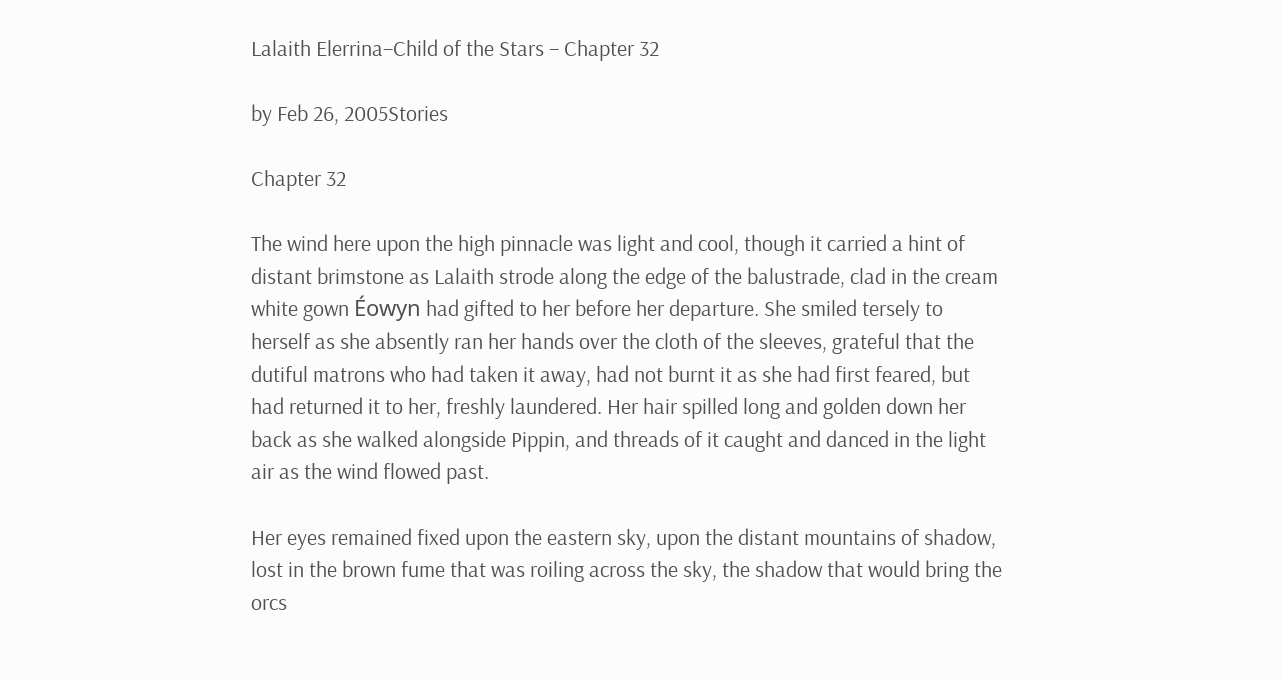Lalaith Elerrina–Child of the Stars – Chapter 32

by Feb 26, 2005Stories

Chapter 32

The wind here upon the high pinnacle was light and cool, though it carried a hint of distant brimstone as Lalaith strode along the edge of the balustrade, clad in the cream white gown Éowyn had gifted to her before her departure. She smiled tersely to herself as she absently ran her hands over the cloth of the sleeves, grateful that the dutiful matrons who had taken it away, had not burnt it as she had first feared, but had returned it to her, freshly laundered. Her hair spilled long and golden down her back as she walked alongside Pippin, and threads of it caught and danced in the light air as the wind flowed past.

Her eyes remained fixed upon the eastern sky, upon the distant mountains of shadow, lost in the brown fume that was roiling across the sky, the shadow that would bring the orcs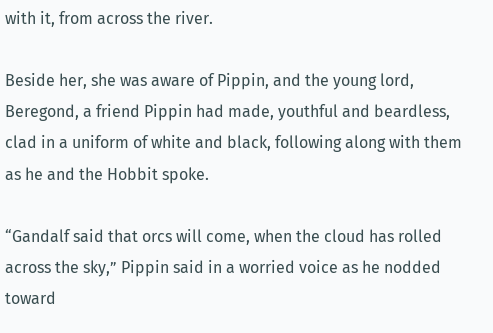with it, from across the river.

Beside her, she was aware of Pippin, and the young lord, Beregond, a friend Pippin had made, youthful and beardless, clad in a uniform of white and black, following along with them as he and the Hobbit spoke.

“Gandalf said that orcs will come, when the cloud has rolled across the sky,” Pippin said in a worried voice as he nodded toward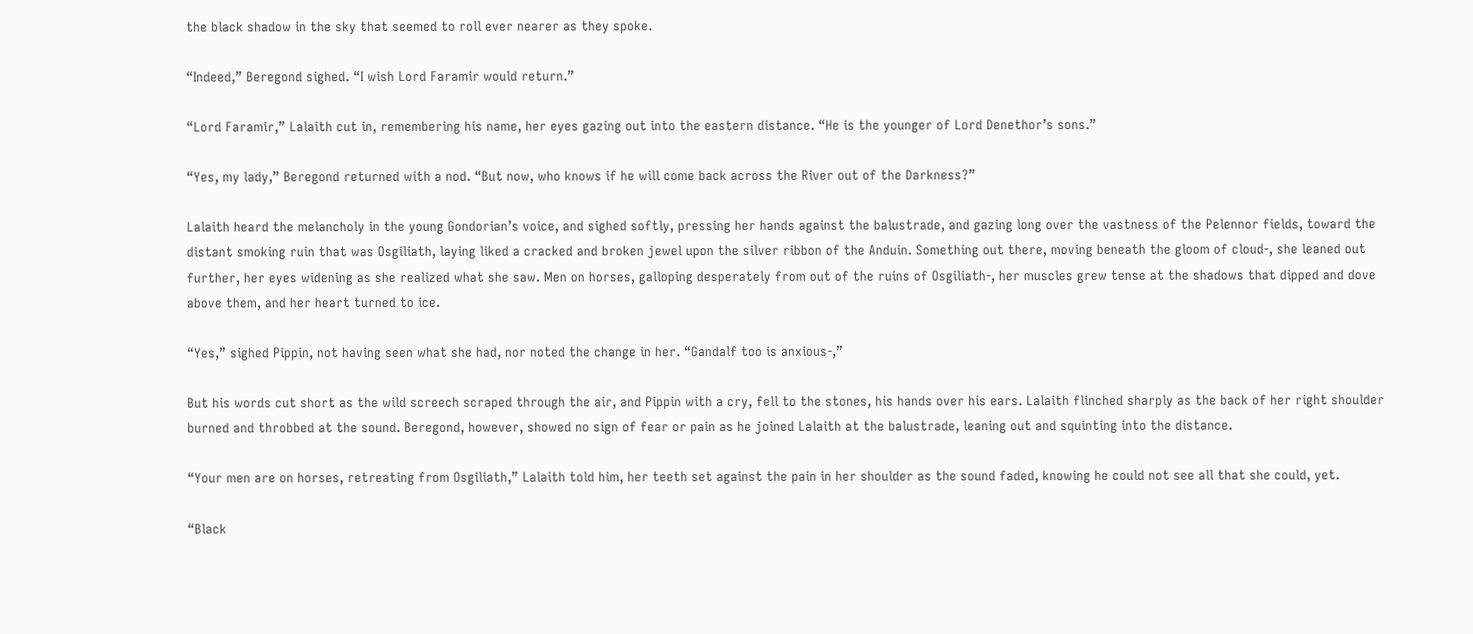the black shadow in the sky that seemed to roll ever nearer as they spoke.

“Indeed,” Beregond sighed. “I wish Lord Faramir would return.”

“Lord Faramir,” Lalaith cut in, remembering his name, her eyes gazing out into the eastern distance. “He is the younger of Lord Denethor’s sons.”

“Yes, my lady,” Beregond returned with a nod. “But now, who knows if he will come back across the River out of the Darkness?”

Lalaith heard the melancholy in the young Gondorian’s voice, and sighed softly, pressing her hands against the balustrade, and gazing long over the vastness of the Pelennor fields, toward the distant smoking ruin that was Osgiliath, laying liked a cracked and broken jewel upon the silver ribbon of the Anduin. Something out there, moving beneath the gloom of cloud-, she leaned out further, her eyes widening as she realized what she saw. Men on horses, galloping desperately from out of the ruins of Osgiliath-, her muscles grew tense at the shadows that dipped and dove above them, and her heart turned to ice.

“Yes,” sighed Pippin, not having seen what she had, nor noted the change in her. “Gandalf too is anxious-,”

But his words cut short as the wild screech scraped through the air, and Pippin with a cry, fell to the stones, his hands over his ears. Lalaith flinched sharply as the back of her right shoulder burned and throbbed at the sound. Beregond, however, showed no sign of fear or pain as he joined Lalaith at the balustrade, leaning out and squinting into the distance.

“Your men are on horses, retreating from Osgiliath,” Lalaith told him, her teeth set against the pain in her shoulder as the sound faded, knowing he could not see all that she could, yet.

“Black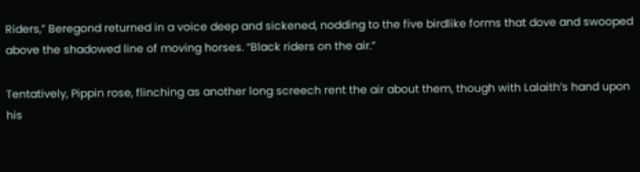Riders,” Beregond returned in a voice deep and sickened, nodding to the five birdlike forms that dove and swooped above the shadowed line of moving horses. “Black riders on the air.”

Tentatively, Pippin rose, flinching as another long screech rent the air about them, though with Lalaith’s hand upon his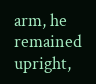arm, he remained upright,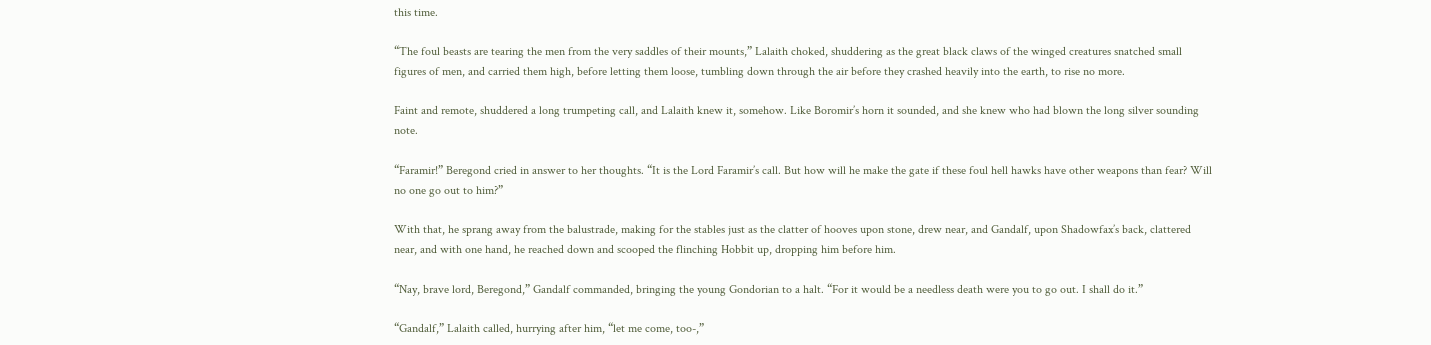this time.

“The foul beasts are tearing the men from the very saddles of their mounts,” Lalaith choked, shuddering as the great black claws of the winged creatures snatched small figures of men, and carried them high, before letting them loose, tumbling down through the air before they crashed heavily into the earth, to rise no more.

Faint and remote, shuddered a long trumpeting call, and Lalaith knew it, somehow. Like Boromir’s horn it sounded, and she knew who had blown the long silver sounding note.

“Faramir!” Beregond cried in answer to her thoughts. “It is the Lord Faramir’s call. But how will he make the gate if these foul hell hawks have other weapons than fear? Will no one go out to him?”

With that, he sprang away from the balustrade, making for the stables just as the clatter of hooves upon stone, drew near, and Gandalf, upon Shadowfax’s back, clattered near, and with one hand, he reached down and scooped the flinching Hobbit up, dropping him before him.

“Nay, brave lord, Beregond,” Gandalf commanded, bringing the young Gondorian to a halt. “For it would be a needless death were you to go out. I shall do it.”

“Gandalf,” Lalaith called, hurrying after him, “let me come, too-,”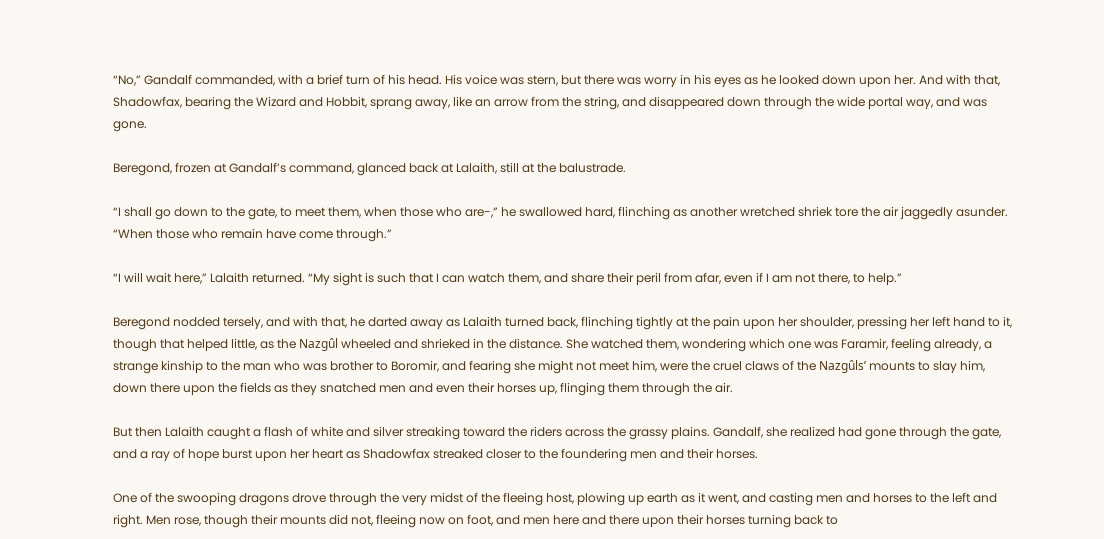“No,” Gandalf commanded, with a brief turn of his head. His voice was stern, but there was worry in his eyes as he looked down upon her. And with that, Shadowfax, bearing the Wizard and Hobbit, sprang away, like an arrow from the string, and disappeared down through the wide portal way, and was gone.

Beregond, frozen at Gandalf’s command, glanced back at Lalaith, still at the balustrade.

“I shall go down to the gate, to meet them, when those who are-,” he swallowed hard, flinching as another wretched shriek tore the air jaggedly asunder. “When those who remain have come through.”

“I will wait here,” Lalaith returned. “My sight is such that I can watch them, and share their peril from afar, even if I am not there, to help.”

Beregond nodded tersely, and with that, he darted away as Lalaith turned back, flinching tightly at the pain upon her shoulder, pressing her left hand to it, though that helped little, as the Nazgûl wheeled and shrieked in the distance. She watched them, wondering which one was Faramir, feeling already, a strange kinship to the man who was brother to Boromir, and fearing she might not meet him, were the cruel claws of the Nazgûls’ mounts to slay him, down there upon the fields as they snatched men and even their horses up, flinging them through the air.

But then Lalaith caught a flash of white and silver streaking toward the riders across the grassy plains. Gandalf, she realized had gone through the gate, and a ray of hope burst upon her heart as Shadowfax streaked closer to the foundering men and their horses.

One of the swooping dragons drove through the very midst of the fleeing host, plowing up earth as it went, and casting men and horses to the left and right. Men rose, though their mounts did not, fleeing now on foot, and men here and there upon their horses turning back to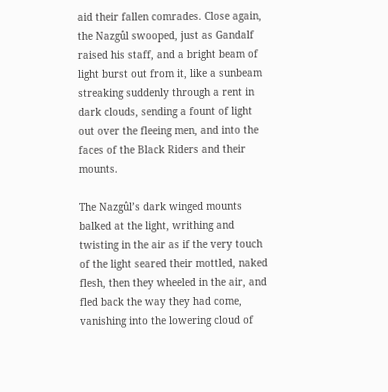aid their fallen comrades. Close again, the Nazgûl swooped, just as Gandalf raised his staff, and a bright beam of light burst out from it, like a sunbeam streaking suddenly through a rent in dark clouds, sending a fount of light out over the fleeing men, and into the faces of the Black Riders and their mounts.

The Nazgûl’s dark winged mounts balked at the light, writhing and twisting in the air as if the very touch of the light seared their mottled, naked flesh, then they wheeled in the air, and fled back the way they had come, vanishing into the lowering cloud of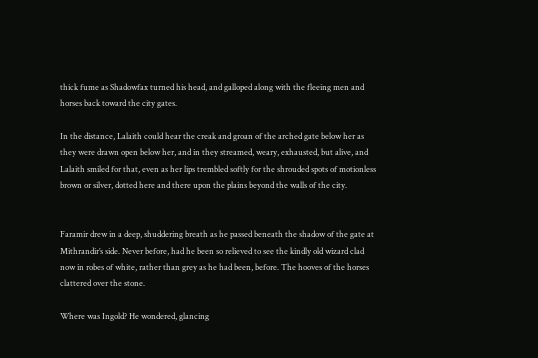thick fume as Shadowfax turned his head, and galloped along with the fleeing men and horses back toward the city gates.

In the distance, Lalaith could hear the creak and groan of the arched gate below her as they were drawn open below her, and in they streamed, weary, exhausted, but alive, and Lalaith smiled for that, even as her lips trembled softly for the shrouded spots of motionless brown or silver, dotted here and there upon the plains beyond the walls of the city.


Faramir drew in a deep, shuddering breath as he passed beneath the shadow of the gate at Mithrandir’s side. Never before, had he been so relieved to see the kindly old wizard clad now in robes of white, rather than grey as he had been, before. The hooves of the horses clattered over the stone.

Where was Ingold? He wondered, glancing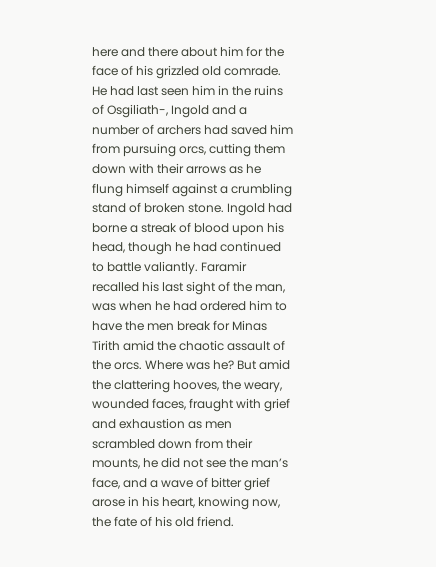here and there about him for the face of his grizzled old comrade. He had last seen him in the ruins of Osgiliath-, Ingold and a number of archers had saved him from pursuing orcs, cutting them down with their arrows as he flung himself against a crumbling stand of broken stone. Ingold had borne a streak of blood upon his head, though he had continued to battle valiantly. Faramir recalled his last sight of the man, was when he had ordered him to have the men break for Minas Tirith amid the chaotic assault of the orcs. Where was he? But amid the clattering hooves, the weary, wounded faces, fraught with grief and exhaustion as men scrambled down from their mounts, he did not see the man’s face, and a wave of bitter grief arose in his heart, knowing now, the fate of his old friend.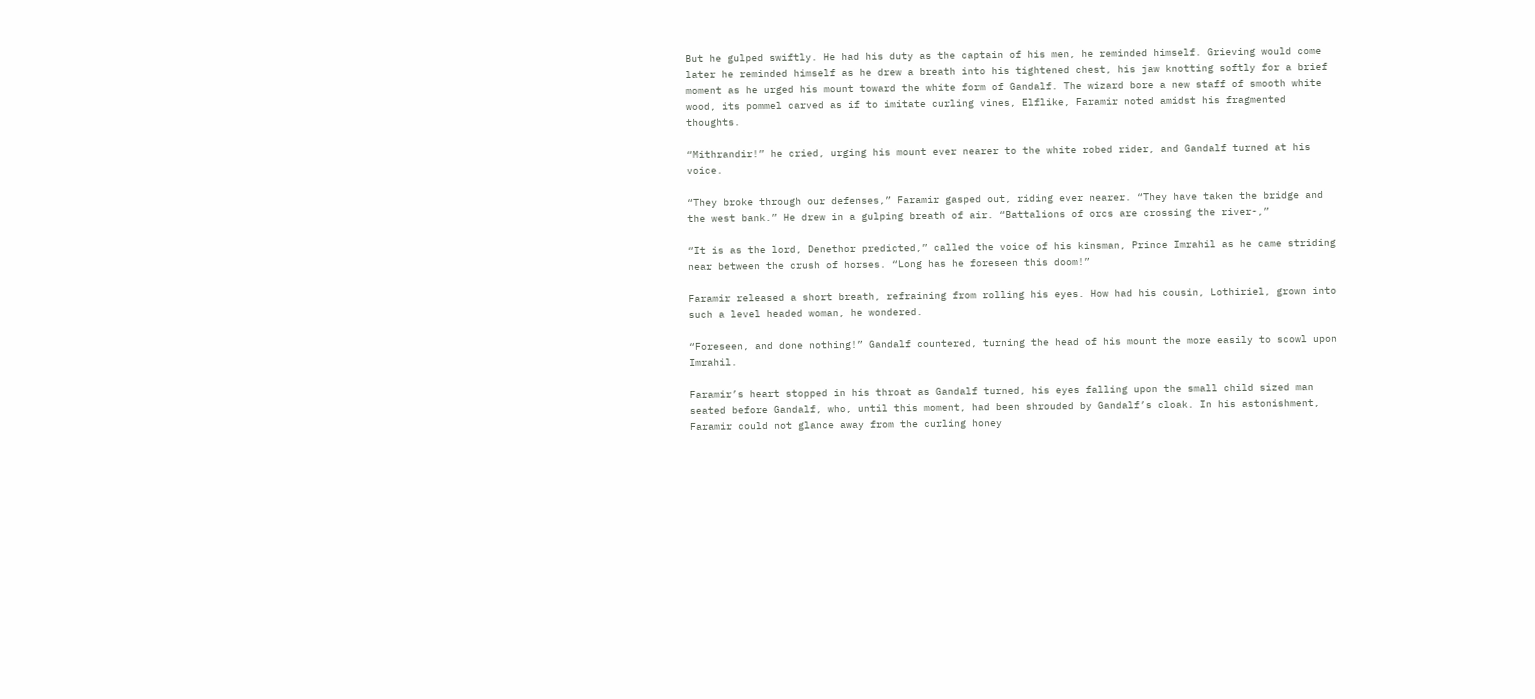But he gulped swiftly. He had his duty as the captain of his men, he reminded himself. Grieving would come later he reminded himself as he drew a breath into his tightened chest, his jaw knotting softly for a brief moment as he urged his mount toward the white form of Gandalf. The wizard bore a new staff of smooth white wood, its pommel carved as if to imitate curling vines, Elflike, Faramir noted amidst his fragmented thoughts.

“Mithrandir!” he cried, urging his mount ever nearer to the white robed rider, and Gandalf turned at his voice.

“They broke through our defenses,” Faramir gasped out, riding ever nearer. “They have taken the bridge and the west bank.” He drew in a gulping breath of air. “Battalions of orcs are crossing the river-,”

“It is as the lord, Denethor predicted,” called the voice of his kinsman, Prince Imrahil as he came striding near between the crush of horses. “Long has he foreseen this doom!”

Faramir released a short breath, refraining from rolling his eyes. How had his cousin, Lothiriel, grown into such a level headed woman, he wondered.

“Foreseen, and done nothing!” Gandalf countered, turning the head of his mount the more easily to scowl upon Imrahil.

Faramir’s heart stopped in his throat as Gandalf turned, his eyes falling upon the small child sized man seated before Gandalf, who, until this moment, had been shrouded by Gandalf’s cloak. In his astonishment, Faramir could not glance away from the curling honey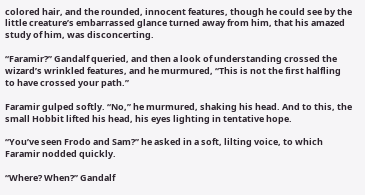colored hair, and the rounded, innocent features, though he could see by the little creature’s embarrassed glance turned away from him, that his amazed study of him, was disconcerting.

“Faramir?” Gandalf queried, and then a look of understanding crossed the wizard’s wrinkled features, and he murmured, “This is not the first halfling to have crossed your path.”

Faramir gulped softly. “No,” he murmured, shaking his head. And to this, the small Hobbit lifted his head, his eyes lighting in tentative hope.

“You’ve seen Frodo and Sam?” he asked in a soft, lilting voice, to which Faramir nodded quickly.

“Where? When?” Gandalf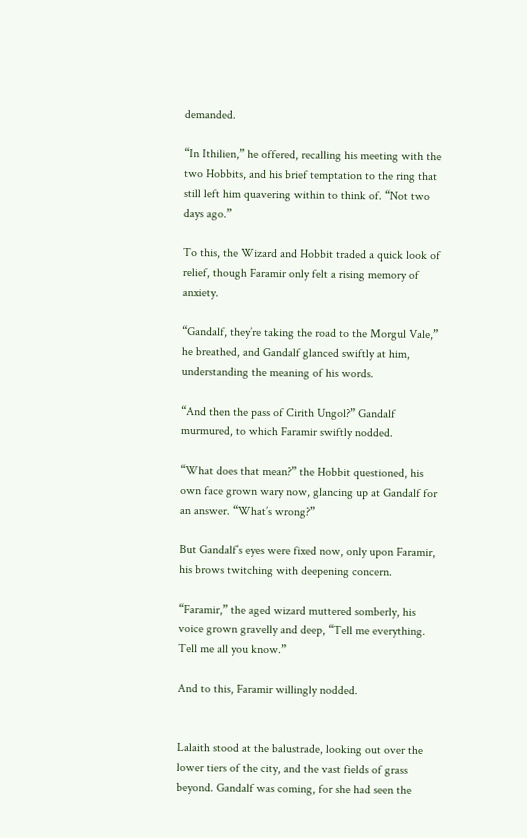demanded.

“In Ithilien,” he offered, recalling his meeting with the two Hobbits, and his brief temptation to the ring that still left him quavering within to think of. “Not two days ago.”

To this, the Wizard and Hobbit traded a quick look of relief, though Faramir only felt a rising memory of anxiety.

“Gandalf, they’re taking the road to the Morgul Vale,” he breathed, and Gandalf glanced swiftly at him, understanding the meaning of his words.

“And then the pass of Cirith Ungol?” Gandalf murmured, to which Faramir swiftly nodded.

“What does that mean?” the Hobbit questioned, his own face grown wary now, glancing up at Gandalf for an answer. “What’s wrong?”

But Gandalf’s eyes were fixed now, only upon Faramir, his brows twitching with deepening concern.

“Faramir,” the aged wizard muttered somberly, his voice grown gravelly and deep, “Tell me everything. Tell me all you know.”

And to this, Faramir willingly nodded.


Lalaith stood at the balustrade, looking out over the lower tiers of the city, and the vast fields of grass beyond. Gandalf was coming, for she had seen the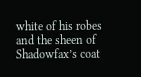white of his robes and the sheen of Shadowfax’s coat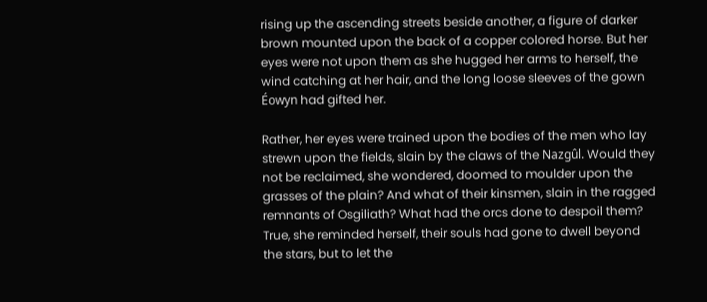rising up the ascending streets beside another, a figure of darker brown mounted upon the back of a copper colored horse. But her eyes were not upon them as she hugged her arms to herself, the wind catching at her hair, and the long loose sleeves of the gown Éowyn had gifted her.

Rather, her eyes were trained upon the bodies of the men who lay strewn upon the fields, slain by the claws of the Nazgûl. Would they not be reclaimed, she wondered, doomed to moulder upon the grasses of the plain? And what of their kinsmen, slain in the ragged remnants of Osgiliath? What had the orcs done to despoil them? True, she reminded herself, their souls had gone to dwell beyond the stars, but to let the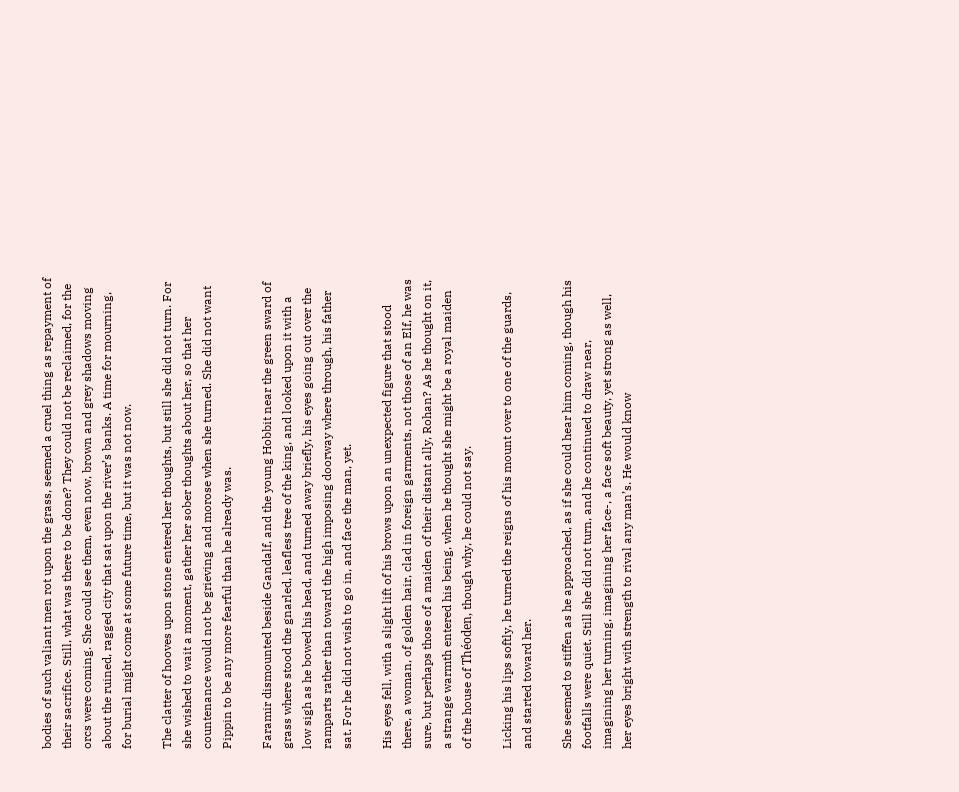bodies of such valiant men rot upon the grass, seemed a cruel thing as repayment of their sacrifice. Still, what was there to be done? They could not be reclaimed, for the orcs were coming. She could see them, even now, brown and grey shadows moving about the ruined, ragged city that sat upon the river’s banks. A time for mourning, for burial might come at some future time, but it was not now.

The clatter of hooves upon stone entered her thoughts, but still she did not turn. For she wished to wait a moment, gather her sober thoughts about her, so that her countenance would not be grieving and morose when she turned. She did not want Pippin to be any more fearful than he already was.

Faramir dismounted beside Gandalf, and the young Hobbit near the green sward of grass where stood the gnarled, leafless tree of the king, and looked upon it with a low sigh as he bowed his head, and turned away briefly, his eyes going out over the ramparts rather than toward the high imposing doorway where through, his father sat. For he did not wish to go in, and face the man, yet.

His eyes fell, with a slight lift of his brows upon an unexpected figure that stood there, a woman, of golden hair, clad in foreign garments, not those of an Elf, he was sure, but perhaps those of a maiden of their distant ally, Rohan? As he thought on it, a strange warmth entered his being, when he thought she might be a royal maiden of the house of Théoden, though why, he could not say.

Licking his lips softly, he turned the reigns of his mount over to one of the guards, and started toward her.

She seemed to stiffen as he approached, as if she could hear him coming, though his footfalls were quiet. Still she did not turn, and he continued to draw near, imagining her turning, imagining her face-, a face soft beauty, yet strong as well, her eyes bright with strength to rival any man’s. He would know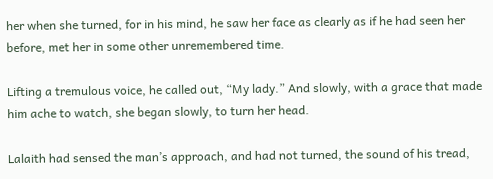her when she turned, for in his mind, he saw her face as clearly as if he had seen her before, met her in some other unremembered time.

Lifting a tremulous voice, he called out, “My lady.” And slowly, with a grace that made him ache to watch, she began slowly, to turn her head.

Lalaith had sensed the man’s approach, and had not turned, the sound of his tread,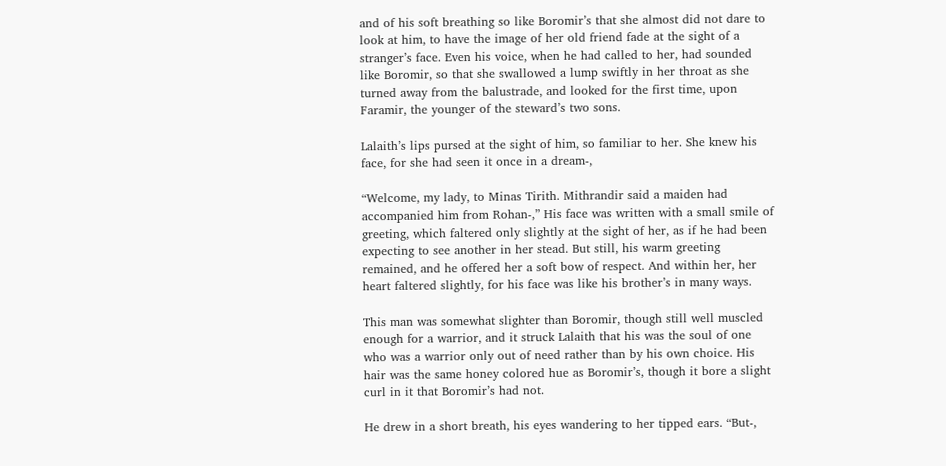and of his soft breathing so like Boromir’s that she almost did not dare to look at him, to have the image of her old friend fade at the sight of a stranger’s face. Even his voice, when he had called to her, had sounded like Boromir, so that she swallowed a lump swiftly in her throat as she turned away from the balustrade, and looked for the first time, upon Faramir, the younger of the steward’s two sons.

Lalaith’s lips pursed at the sight of him, so familiar to her. She knew his face, for she had seen it once in a dream-,

“Welcome, my lady, to Minas Tirith. Mithrandir said a maiden had accompanied him from Rohan-,” His face was written with a small smile of greeting, which faltered only slightly at the sight of her, as if he had been expecting to see another in her stead. But still, his warm greeting remained, and he offered her a soft bow of respect. And within her, her heart faltered slightly, for his face was like his brother’s in many ways.

This man was somewhat slighter than Boromir, though still well muscled enough for a warrior, and it struck Lalaith that his was the soul of one who was a warrior only out of need rather than by his own choice. His hair was the same honey colored hue as Boromir’s, though it bore a slight curl in it that Boromir’s had not.

He drew in a short breath, his eyes wandering to her tipped ears. “But-,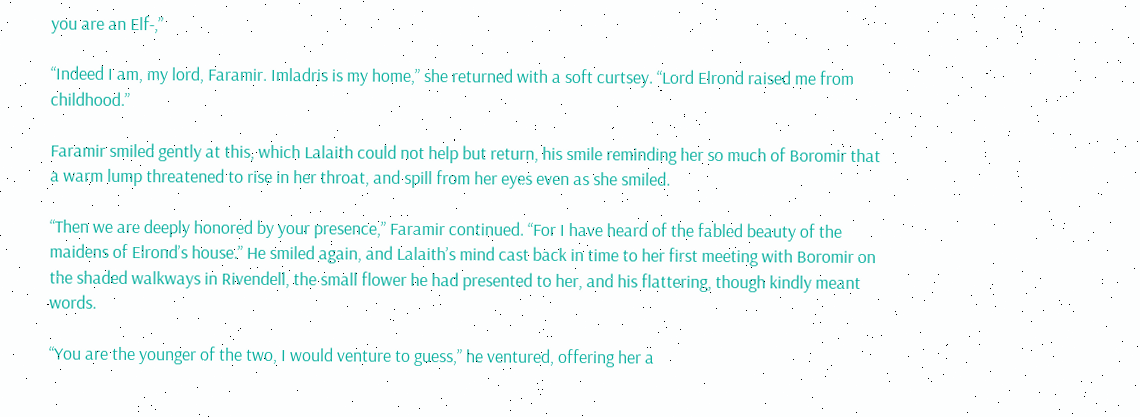you are an Elf-,”

“Indeed I am, my lord, Faramir. Imladris is my home,” she returned with a soft curtsey. “Lord Elrond raised me from childhood.”

Faramir smiled gently at this, which Lalaith could not help but return, his smile reminding her so much of Boromir that a warm lump threatened to rise in her throat, and spill from her eyes even as she smiled.

“Then we are deeply honored by your presence,” Faramir continued. “For I have heard of the fabled beauty of the maidens of Elrond’s house.” He smiled again, and Lalaith’s mind cast back in time to her first meeting with Boromir on the shaded walkways in Rivendell, the small flower he had presented to her, and his flattering, though kindly meant words.

“You are the younger of the two, I would venture to guess,” he ventured, offering her a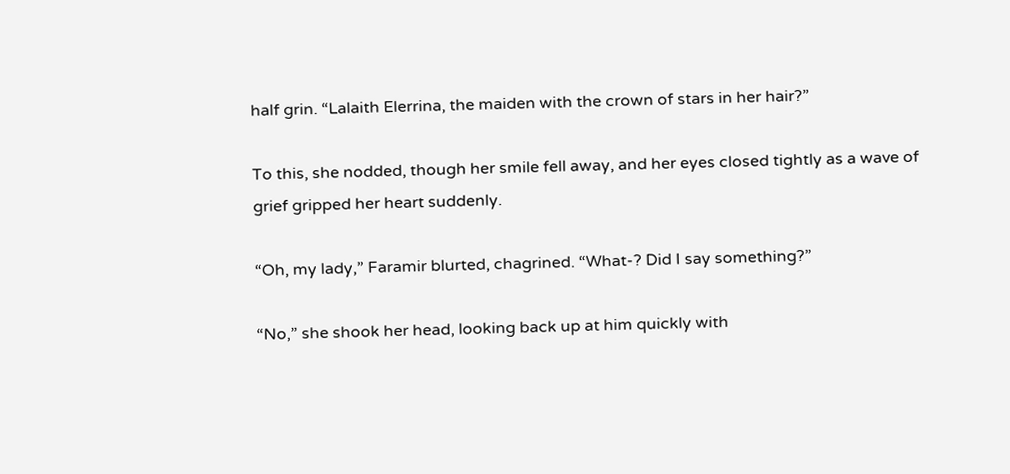half grin. “Lalaith Elerrina, the maiden with the crown of stars in her hair?”

To this, she nodded, though her smile fell away, and her eyes closed tightly as a wave of grief gripped her heart suddenly.

“Oh, my lady,” Faramir blurted, chagrined. “What-? Did I say something?”

“No,” she shook her head, looking back up at him quickly with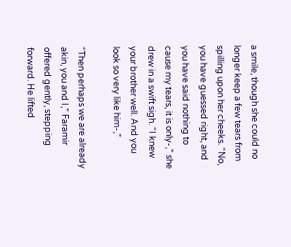a smile, though she could no longer keep a few tears from spilling upon her cheeks. “No, you have guessed right, and you have said nothing to cause my tears, it is only-,” she drew in a swift sigh. “I knew your brother well. And you look so very like him-,”

“Then perhaps we are already akin, you and I,” Faramir offered gently, stepping forward. He lifted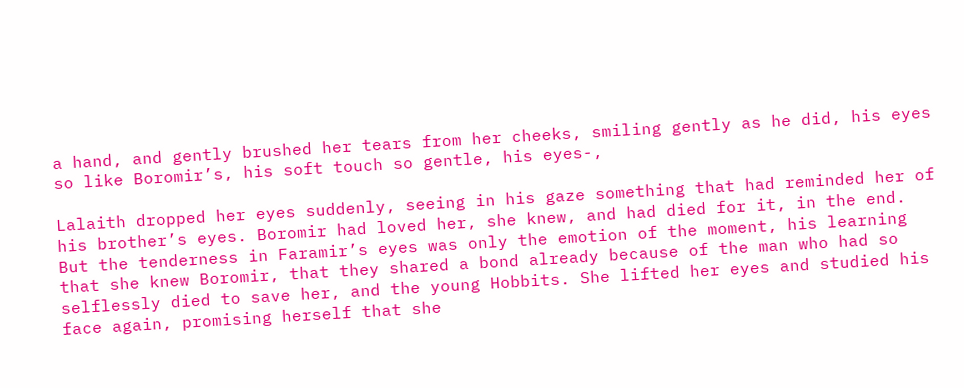a hand, and gently brushed her tears from her cheeks, smiling gently as he did, his eyes so like Boromir’s, his soft touch so gentle, his eyes-,

Lalaith dropped her eyes suddenly, seeing in his gaze something that had reminded her of his brother’s eyes. Boromir had loved her, she knew, and had died for it, in the end. But the tenderness in Faramir’s eyes was only the emotion of the moment, his learning that she knew Boromir, that they shared a bond already because of the man who had so selflessly died to save her, and the young Hobbits. She lifted her eyes and studied his face again, promising herself that she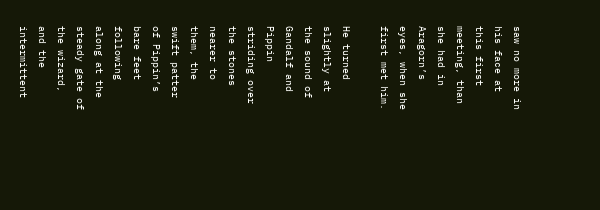saw no more in his face at this first meeting, than she had in Aragorn’s eyes, when she first met him.

He turned slightly at the sound of Gandalf and Pippin striding over the stones nearer to them, the swift patter of Pippin’s bare feet following along at the steady gate of the wizard, and the intermittent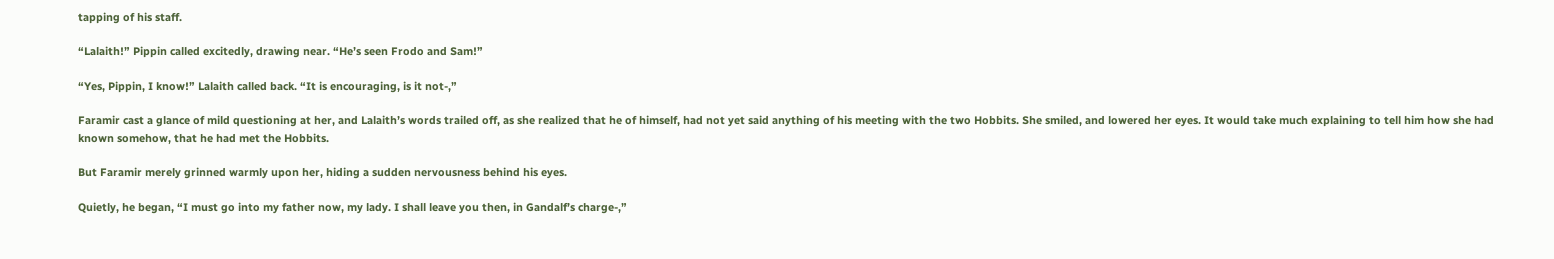tapping of his staff.

“Lalaith!” Pippin called excitedly, drawing near. “He’s seen Frodo and Sam!”

“Yes, Pippin, I know!” Lalaith called back. “It is encouraging, is it not-,”

Faramir cast a glance of mild questioning at her, and Lalaith’s words trailed off, as she realized that he of himself, had not yet said anything of his meeting with the two Hobbits. She smiled, and lowered her eyes. It would take much explaining to tell him how she had known somehow, that he had met the Hobbits.

But Faramir merely grinned warmly upon her, hiding a sudden nervousness behind his eyes.

Quietly, he began, “I must go into my father now, my lady. I shall leave you then, in Gandalf’s charge-,”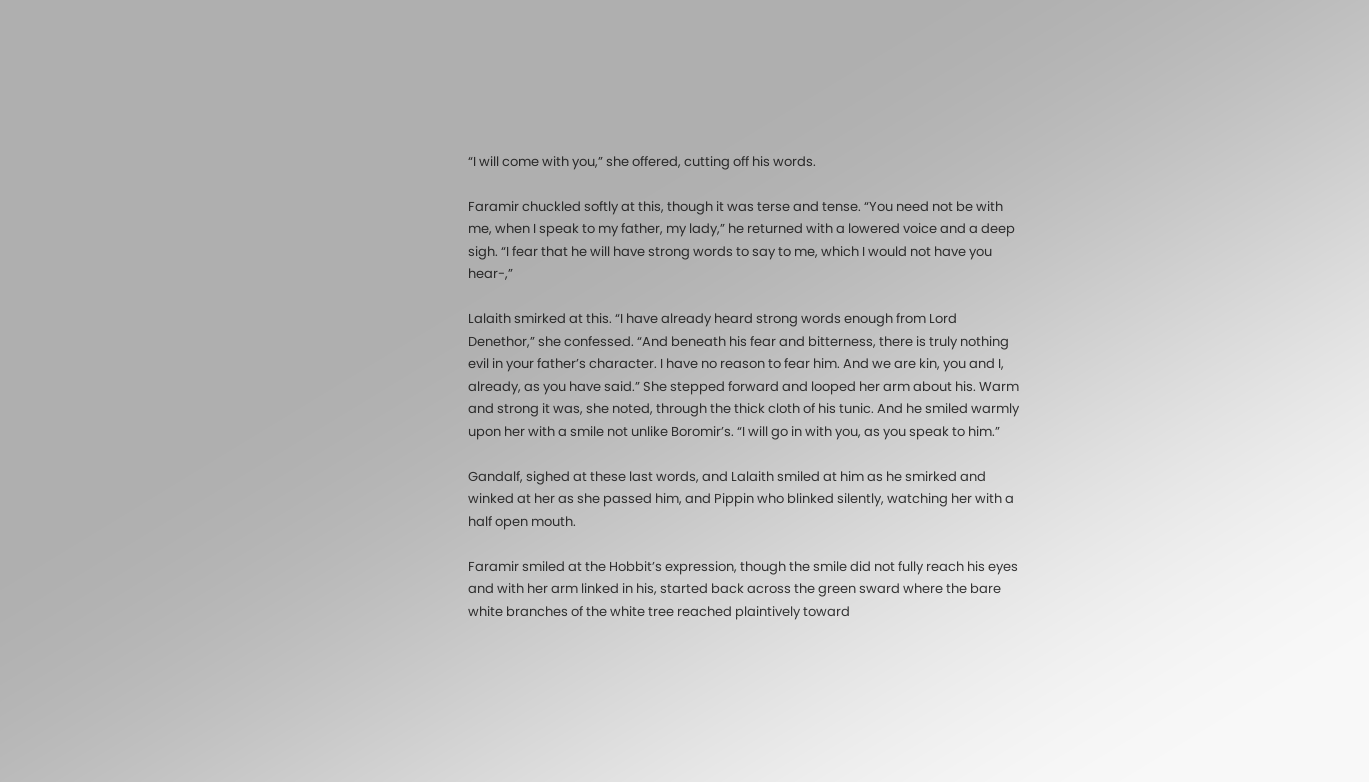“I will come with you,” she offered, cutting off his words.

Faramir chuckled softly at this, though it was terse and tense. “You need not be with me, when I speak to my father, my lady,” he returned with a lowered voice and a deep sigh. “I fear that he will have strong words to say to me, which I would not have you hear-,”

Lalaith smirked at this. “I have already heard strong words enough from Lord Denethor,” she confessed. “And beneath his fear and bitterness, there is truly nothing evil in your father’s character. I have no reason to fear him. And we are kin, you and I, already, as you have said.” She stepped forward and looped her arm about his. Warm and strong it was, she noted, through the thick cloth of his tunic. And he smiled warmly upon her with a smile not unlike Boromir’s. “I will go in with you, as you speak to him.”

Gandalf, sighed at these last words, and Lalaith smiled at him as he smirked and winked at her as she passed him, and Pippin who blinked silently, watching her with a half open mouth.

Faramir smiled at the Hobbit’s expression, though the smile did not fully reach his eyes and with her arm linked in his, started back across the green sward where the bare white branches of the white tree reached plaintively toward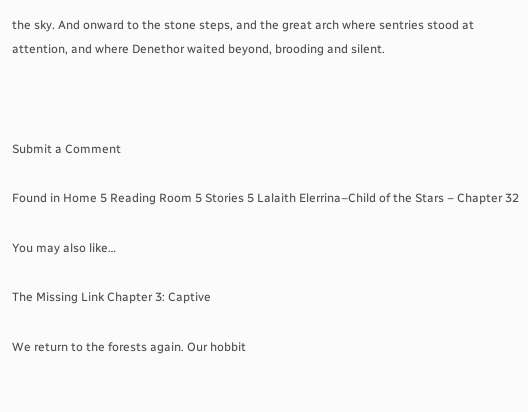the sky. And onward to the stone steps, and the great arch where sentries stood at attention, and where Denethor waited beyond, brooding and silent.



Submit a Comment

Found in Home 5 Reading Room 5 Stories 5 Lalaith Elerrina–Child of the Stars – Chapter 32

You may also like…

The Missing Link Chapter 3: Captive

We return to the forests again. Our hobbit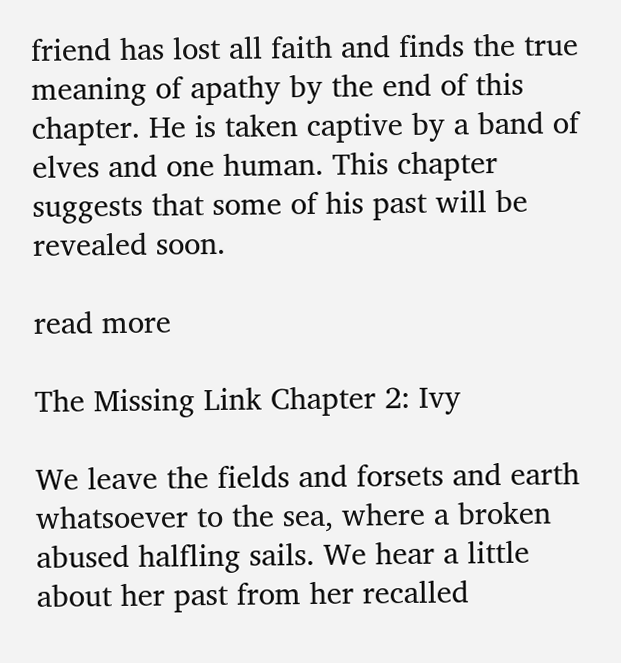friend has lost all faith and finds the true meaning of apathy by the end of this chapter. He is taken captive by a band of elves and one human. This chapter suggests that some of his past will be revealed soon.

read more

The Missing Link Chapter 2: Ivy

We leave the fields and forsets and earth whatsoever to the sea, where a broken abused halfling sails. We hear a little about her past from her recalled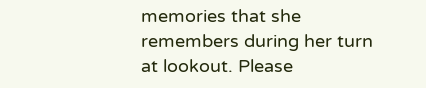memories that she remembers during her turn at lookout. Please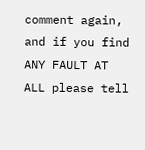comment again, and if you find ANY FAULT AT ALL please tell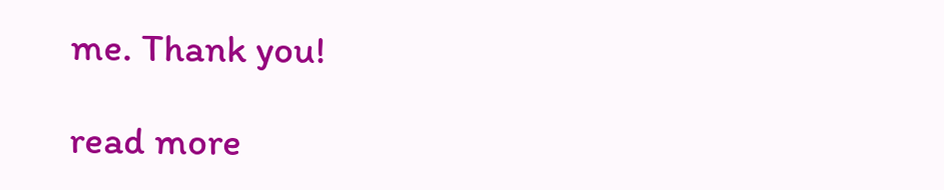me. Thank you!

read more